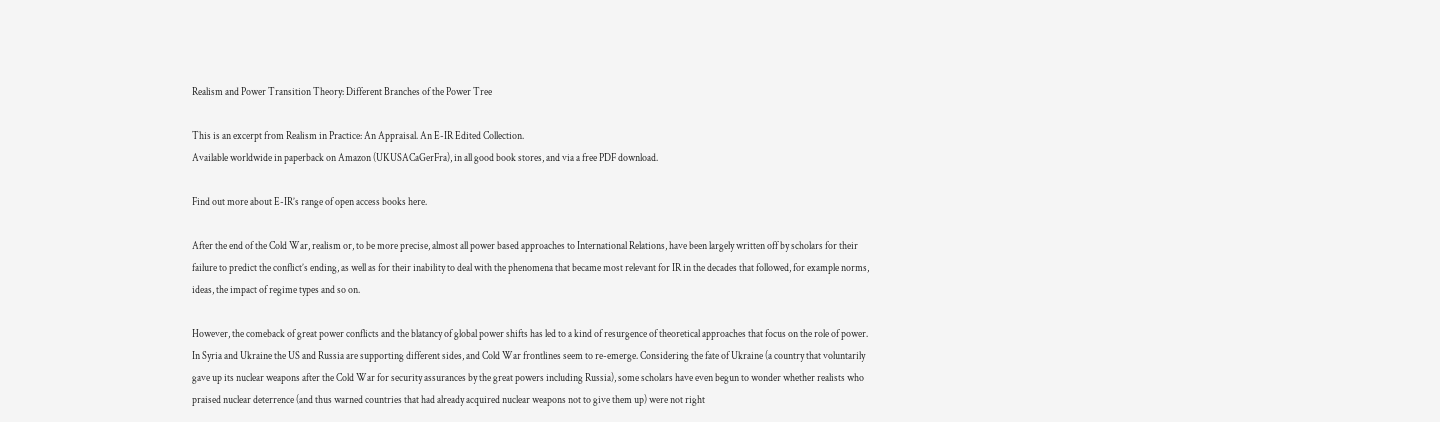Realism and Power Transition Theory: Different Branches of the Power Tree

This is an excerpt from Realism in Practice: An Appraisal. An E-IR Edited Collection.
Available worldwide in paperback on Amazon (UKUSACaGerFra), in all good book stores, and via a free PDF download.

Find out more about E-IR’s range of open access books here.

After the end of the Cold War, realism or, to be more precise, almost all power based approaches to International Relations, have been largely written off by scholars for their failure to predict the conflict’s ending, as well as for their inability to deal with the phenomena that became most relevant for IR in the decades that followed, for example norms, ideas, the impact of regime types and so on.

However, the comeback of great power conflicts and the blatancy of global power shifts has led to a kind of resurgence of theoretical approaches that focus on the role of power. In Syria and Ukraine the US and Russia are supporting different sides, and Cold War frontlines seem to re-emerge. Considering the fate of Ukraine (a country that voluntarily gave up its nuclear weapons after the Cold War for security assurances by the great powers including Russia), some scholars have even begun to wonder whether realists who praised nuclear deterrence (and thus warned countries that had already acquired nuclear weapons not to give them up) were not right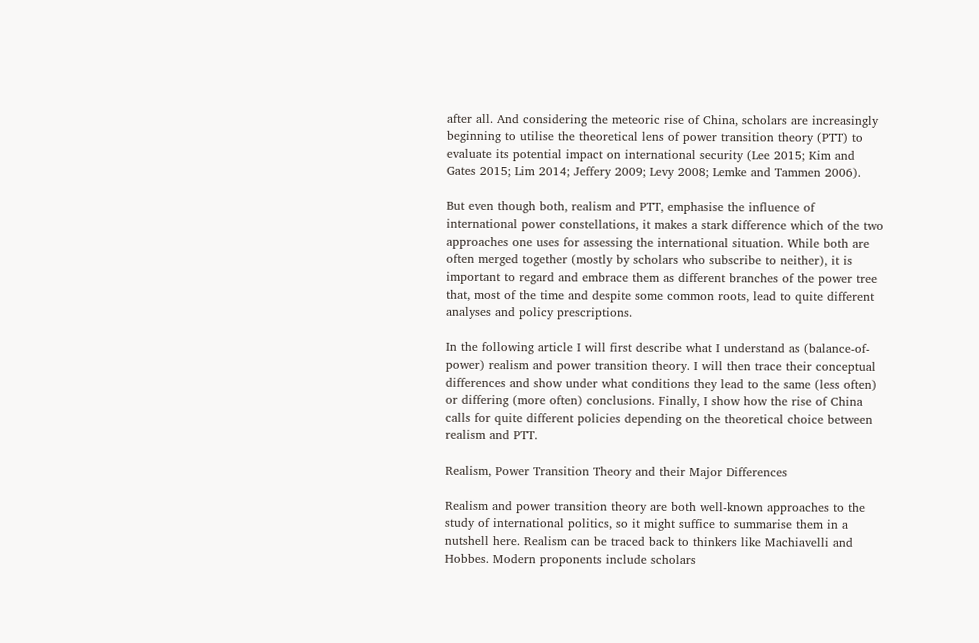after all. And considering the meteoric rise of China, scholars are increasingly beginning to utilise the theoretical lens of power transition theory (PTT) to evaluate its potential impact on international security (Lee 2015; Kim and Gates 2015; Lim 2014; Jeffery 2009; Levy 2008; Lemke and Tammen 2006).

But even though both, realism and PTT, emphasise the influence of international power constellations, it makes a stark difference which of the two approaches one uses for assessing the international situation. While both are often merged together (mostly by scholars who subscribe to neither), it is important to regard and embrace them as different branches of the power tree that, most of the time and despite some common roots, lead to quite different analyses and policy prescriptions.

In the following article I will first describe what I understand as (balance-of-power) realism and power transition theory. I will then trace their conceptual differences and show under what conditions they lead to the same (less often) or differing (more often) conclusions. Finally, I show how the rise of China calls for quite different policies depending on the theoretical choice between realism and PTT.

Realism, Power Transition Theory and their Major Differences

Realism and power transition theory are both well-known approaches to the study of international politics, so it might suffice to summarise them in a nutshell here. Realism can be traced back to thinkers like Machiavelli and Hobbes. Modern proponents include scholars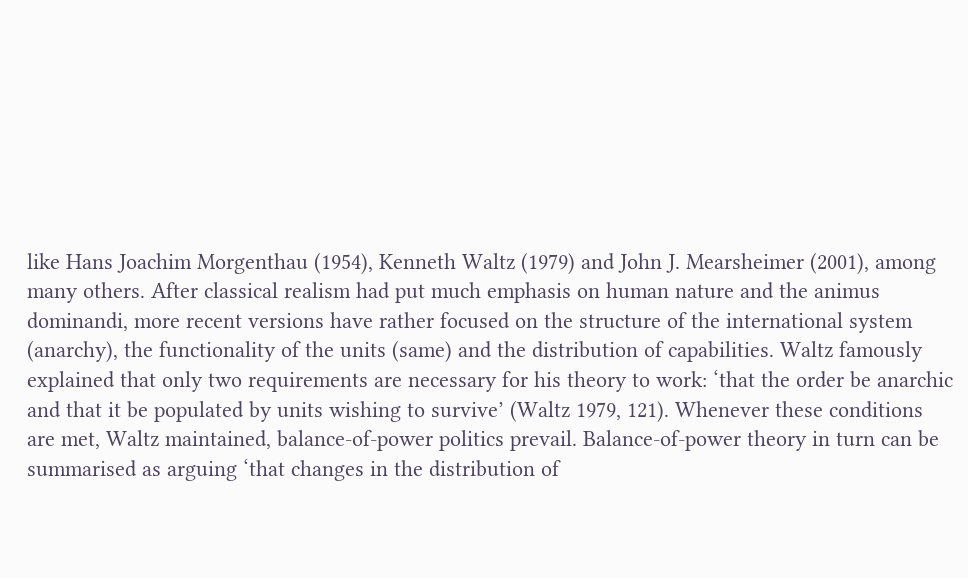like Hans Joachim Morgenthau (1954), Kenneth Waltz (1979) and John J. Mearsheimer (2001), among many others. After classical realism had put much emphasis on human nature and the animus dominandi, more recent versions have rather focused on the structure of the international system (anarchy), the functionality of the units (same) and the distribution of capabilities. Waltz famously explained that only two requirements are necessary for his theory to work: ‘that the order be anarchic and that it be populated by units wishing to survive’ (Waltz 1979, 121). Whenever these conditions are met, Waltz maintained, balance-of-power politics prevail. Balance-of-power theory in turn can be summarised as arguing ‘that changes in the distribution of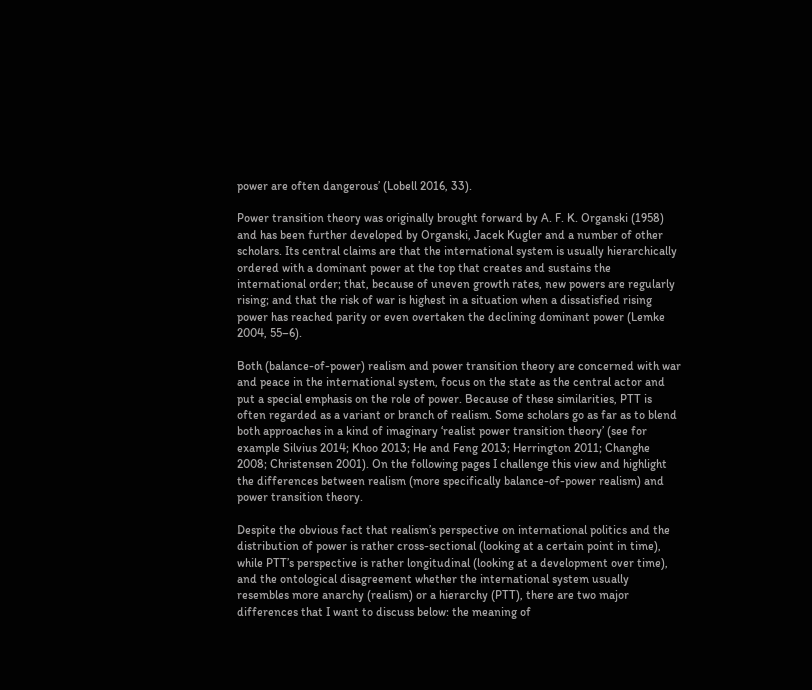power are often dangerous’ (Lobell 2016, 33).

Power transition theory was originally brought forward by A. F. K. Organski (1958) and has been further developed by Organski, Jacek Kugler and a number of other scholars. Its central claims are that the international system is usually hierarchically ordered with a dominant power at the top that creates and sustains the international order; that, because of uneven growth rates, new powers are regularly rising; and that the risk of war is highest in a situation when a dissatisfied rising power has reached parity or even overtaken the declining dominant power (Lemke 2004, 55–6).

Both (balance-of-power) realism and power transition theory are concerned with war and peace in the international system, focus on the state as the central actor and put a special emphasis on the role of power. Because of these similarities, PTT is often regarded as a variant or branch of realism. Some scholars go as far as to blend both approaches in a kind of imaginary ‘realist power transition theory’ (see for example Silvius 2014; Khoo 2013; He and Feng 2013; Herrington 2011; Changhe 2008; Christensen 2001). On the following pages I challenge this view and highlight the differences between realism (more specifically balance-of-power realism) and power transition theory.

Despite the obvious fact that realism’s perspective on international politics and the distribution of power is rather cross-sectional (looking at a certain point in time), while PTT’s perspective is rather longitudinal (looking at a development over time), and the ontological disagreement whether the international system usually resembles more anarchy (realism) or a hierarchy (PTT), there are two major differences that I want to discuss below: the meaning of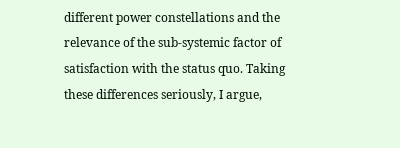different power constellations and the relevance of the sub-systemic factor of satisfaction with the status quo. Taking these differences seriously, I argue,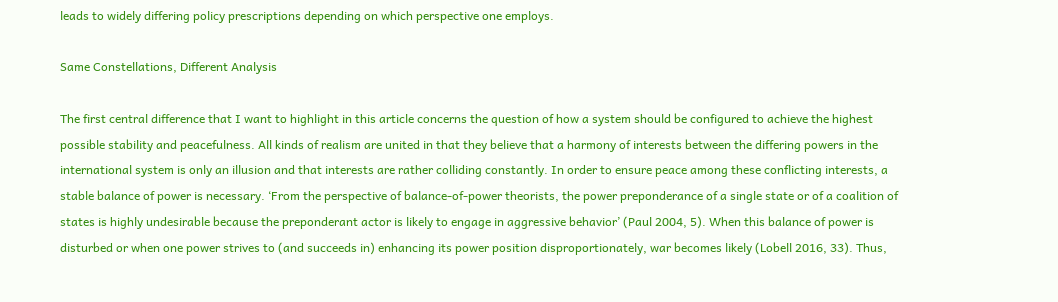leads to widely differing policy prescriptions depending on which perspective one employs.

Same Constellations, Different Analysis

The first central difference that I want to highlight in this article concerns the question of how a system should be configured to achieve the highest possible stability and peacefulness. All kinds of realism are united in that they believe that a harmony of interests between the differing powers in the international system is only an illusion and that interests are rather colliding constantly. In order to ensure peace among these conflicting interests, a stable balance of power is necessary. ‘From the perspective of balance-of-power theorists, the power preponderance of a single state or of a coalition of states is highly undesirable because the preponderant actor is likely to engage in aggressive behavior’ (Paul 2004, 5). When this balance of power is disturbed or when one power strives to (and succeeds in) enhancing its power position disproportionately, war becomes likely (Lobell 2016, 33). Thus,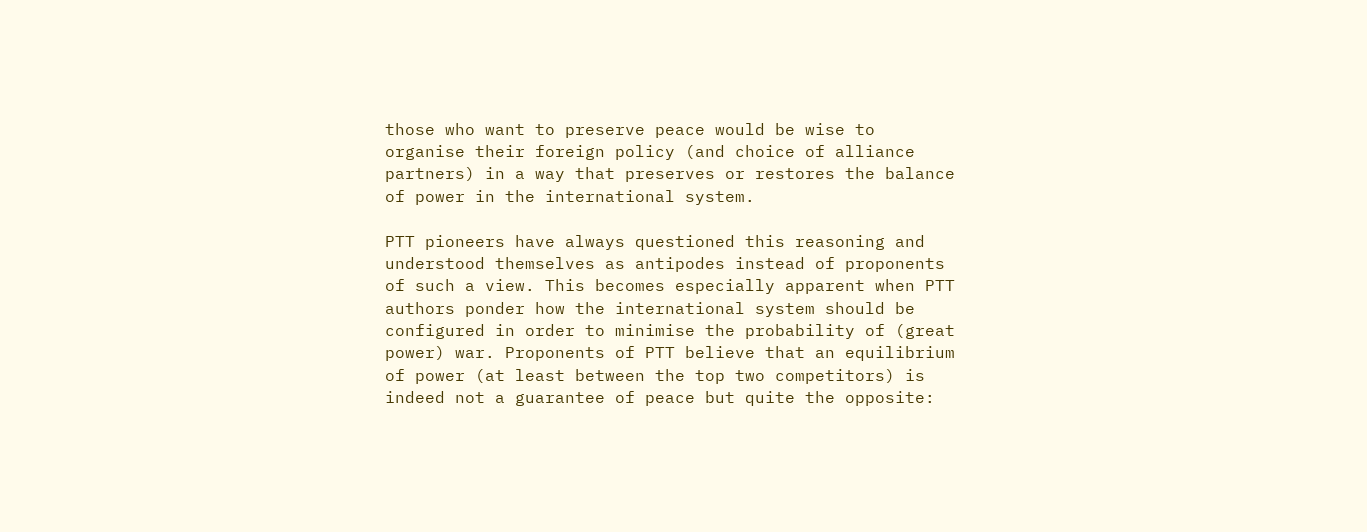those who want to preserve peace would be wise to organise their foreign policy (and choice of alliance partners) in a way that preserves or restores the balance of power in the international system.

PTT pioneers have always questioned this reasoning and understood themselves as antipodes instead of proponents of such a view. This becomes especially apparent when PTT authors ponder how the international system should be configured in order to minimise the probability of (great power) war. Proponents of PTT believe that an equilibrium of power (at least between the top two competitors) is indeed not a guarantee of peace but quite the opposite: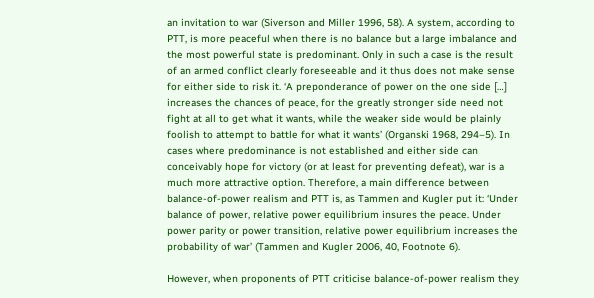an invitation to war (Siverson and Miller 1996, 58). A system, according to PTT, is more peaceful when there is no balance but a large imbalance and the most powerful state is predominant. Only in such a case is the result of an armed conflict clearly foreseeable and it thus does not make sense for either side to risk it. ‘A preponderance of power on the one side […] increases the chances of peace, for the greatly stronger side need not fight at all to get what it wants, while the weaker side would be plainly foolish to attempt to battle for what it wants’ (Organski 1968, 294–5). In cases where predominance is not established and either side can conceivably hope for victory (or at least for preventing defeat), war is a much more attractive option. Therefore, a main difference between balance-of-power realism and PTT is, as Tammen and Kugler put it: ‘Under balance of power, relative power equilibrium insures the peace. Under power parity or power transition, relative power equilibrium increases the probability of war’ (Tammen and Kugler 2006, 40, Footnote 6).

However, when proponents of PTT criticise balance-of-power realism they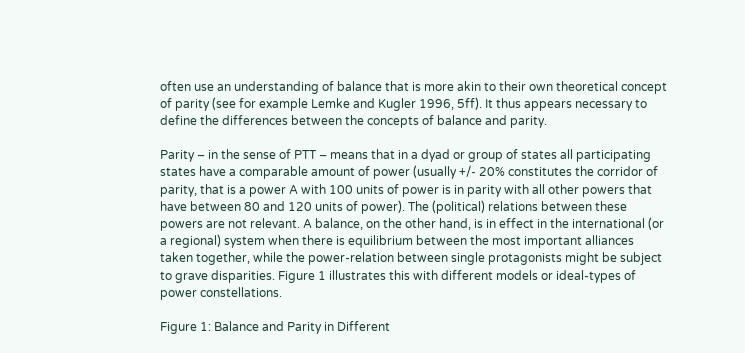often use an understanding of balance that is more akin to their own theoretical concept of parity (see for example Lemke and Kugler 1996, 5ff). It thus appears necessary to define the differences between the concepts of balance and parity.

Parity – in the sense of PTT – means that in a dyad or group of states all participating states have a comparable amount of power (usually +/- 20% constitutes the corridor of parity, that is a power A with 100 units of power is in parity with all other powers that have between 80 and 120 units of power). The (political) relations between these powers are not relevant. A balance, on the other hand, is in effect in the international (or a regional) system when there is equilibrium between the most important alliances taken together, while the power-relation between single protagonists might be subject to grave disparities. Figure 1 illustrates this with different models or ideal-types of power constellations.

Figure 1: Balance and Parity in Different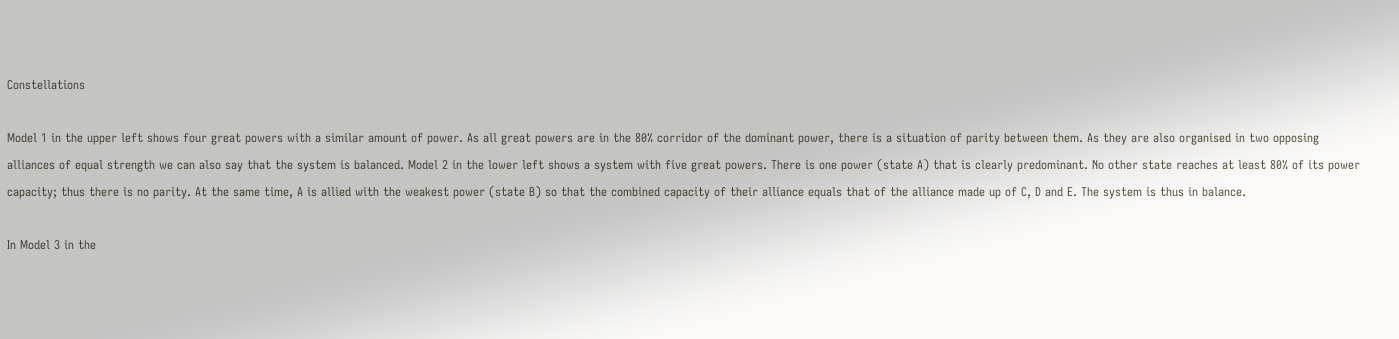Constellations

Model 1 in the upper left shows four great powers with a similar amount of power. As all great powers are in the 80% corridor of the dominant power, there is a situation of parity between them. As they are also organised in two opposing alliances of equal strength we can also say that the system is balanced. Model 2 in the lower left shows a system with five great powers. There is one power (state A) that is clearly predominant. No other state reaches at least 80% of its power capacity; thus there is no parity. At the same time, A is allied with the weakest power (state B) so that the combined capacity of their alliance equals that of the alliance made up of C, D and E. The system is thus in balance.

In Model 3 in the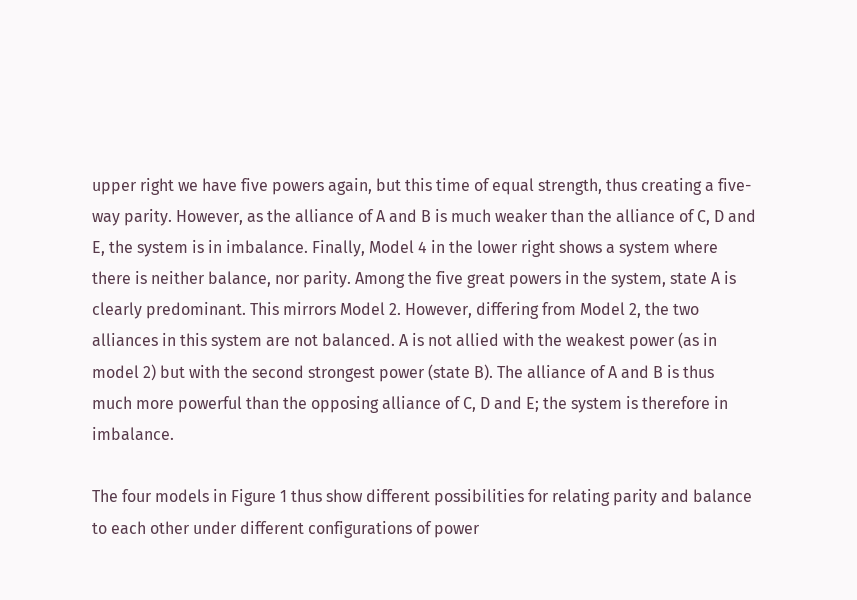upper right we have five powers again, but this time of equal strength, thus creating a five-way parity. However, as the alliance of A and B is much weaker than the alliance of C, D and E, the system is in imbalance. Finally, Model 4 in the lower right shows a system where there is neither balance, nor parity. Among the five great powers in the system, state A is clearly predominant. This mirrors Model 2. However, differing from Model 2, the two alliances in this system are not balanced. A is not allied with the weakest power (as in model 2) but with the second strongest power (state B). The alliance of A and B is thus much more powerful than the opposing alliance of C, D and E; the system is therefore in imbalance.

The four models in Figure 1 thus show different possibilities for relating parity and balance to each other under different configurations of power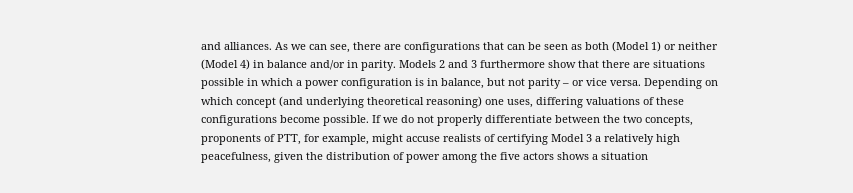and alliances. As we can see, there are configurations that can be seen as both (Model 1) or neither (Model 4) in balance and/or in parity. Models 2 and 3 furthermore show that there are situations possible in which a power configuration is in balance, but not parity – or vice versa. Depending on which concept (and underlying theoretical reasoning) one uses, differing valuations of these configurations become possible. If we do not properly differentiate between the two concepts, proponents of PTT, for example, might accuse realists of certifying Model 3 a relatively high peacefulness, given the distribution of power among the five actors shows a situation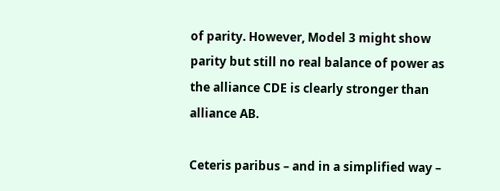of parity. However, Model 3 might show parity but still no real balance of power as the alliance CDE is clearly stronger than alliance AB.

Ceteris paribus – and in a simplified way –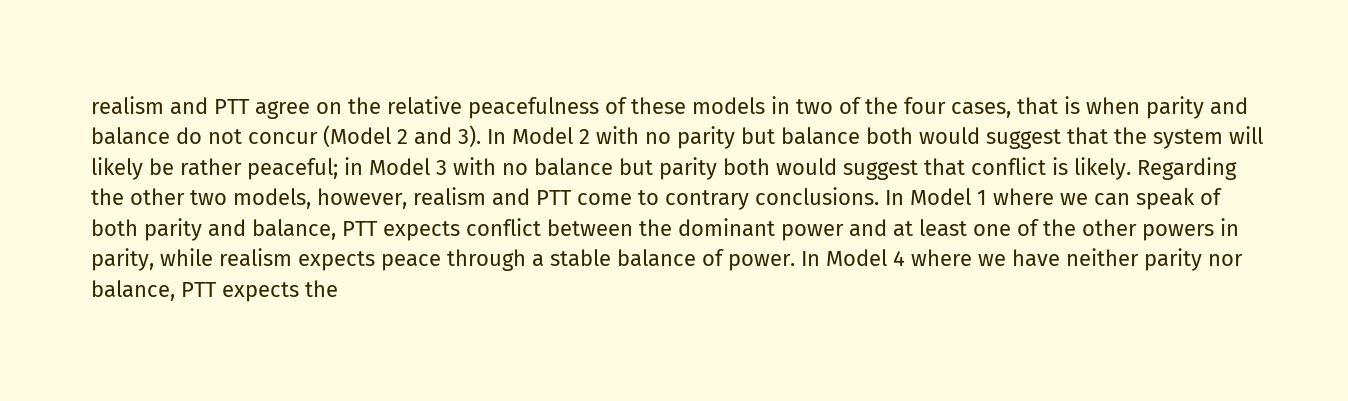realism and PTT agree on the relative peacefulness of these models in two of the four cases, that is when parity and balance do not concur (Model 2 and 3). In Model 2 with no parity but balance both would suggest that the system will likely be rather peaceful; in Model 3 with no balance but parity both would suggest that conflict is likely. Regarding the other two models, however, realism and PTT come to contrary conclusions. In Model 1 where we can speak of both parity and balance, PTT expects conflict between the dominant power and at least one of the other powers in parity, while realism expects peace through a stable balance of power. In Model 4 where we have neither parity nor balance, PTT expects the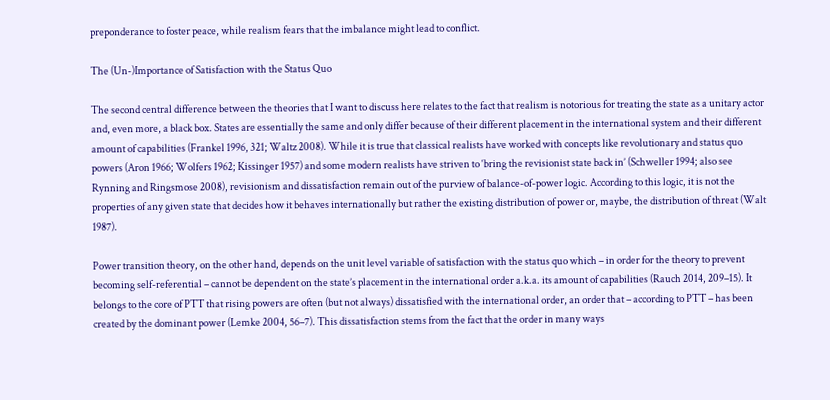preponderance to foster peace, while realism fears that the imbalance might lead to conflict.

The (Un-)Importance of Satisfaction with the Status Quo

The second central difference between the theories that I want to discuss here relates to the fact that realism is notorious for treating the state as a unitary actor and, even more, a black box. States are essentially the same and only differ because of their different placement in the international system and their different amount of capabilities (Frankel 1996, 321; Waltz 2008). While it is true that classical realists have worked with concepts like revolutionary and status quo powers (Aron 1966; Wolfers 1962; Kissinger 1957) and some modern realists have striven to ‘bring the revisionist state back in’ (Schweller 1994; also see Rynning and Ringsmose 2008), revisionism and dissatisfaction remain out of the purview of balance-of-power logic. According to this logic, it is not the properties of any given state that decides how it behaves internationally but rather the existing distribution of power or, maybe, the distribution of threat (Walt 1987).

Power transition theory, on the other hand, depends on the unit level variable of satisfaction with the status quo which – in order for the theory to prevent becoming self-referential – cannot be dependent on the state’s placement in the international order a.k.a. its amount of capabilities (Rauch 2014, 209–15). It belongs to the core of PTT that rising powers are often (but not always) dissatisfied with the international order, an order that – according to PTT – has been created by the dominant power (Lemke 2004, 56–7). This dissatisfaction stems from the fact that the order in many ways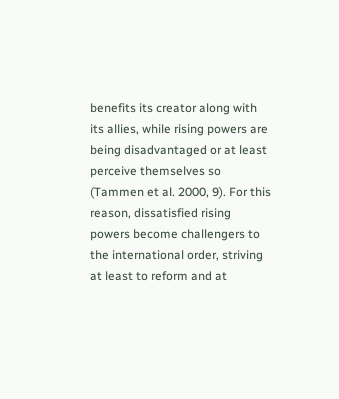benefits its creator along with its allies, while rising powers are being disadvantaged or at least perceive themselves so (Tammen et al. 2000, 9). For this reason, dissatisfied rising powers become challengers to the international order, striving at least to reform and at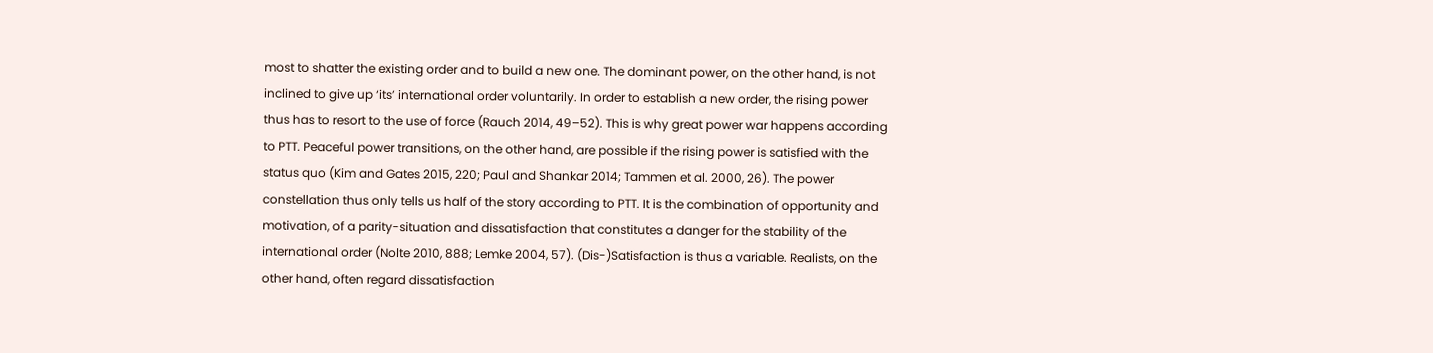most to shatter the existing order and to build a new one. The dominant power, on the other hand, is not inclined to give up ‘its’ international order voluntarily. In order to establish a new order, the rising power thus has to resort to the use of force (Rauch 2014, 49–52). This is why great power war happens according to PTT. Peaceful power transitions, on the other hand, are possible if the rising power is satisfied with the status quo (Kim and Gates 2015, 220; Paul and Shankar 2014; Tammen et al. 2000, 26). The power constellation thus only tells us half of the story according to PTT. It is the combination of opportunity and motivation, of a parity-situation and dissatisfaction that constitutes a danger for the stability of the international order (Nolte 2010, 888; Lemke 2004, 57). (Dis-)Satisfaction is thus a variable. Realists, on the other hand, often regard dissatisfaction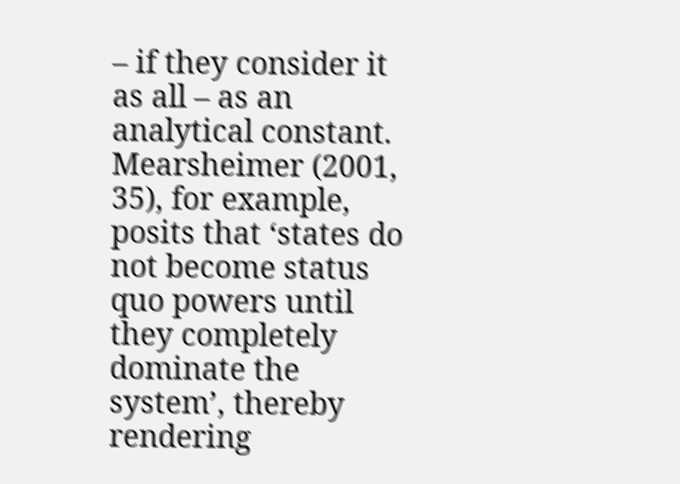– if they consider it as all – as an analytical constant. Mearsheimer (2001, 35), for example, posits that ‘states do not become status quo powers until they completely dominate the system’, thereby rendering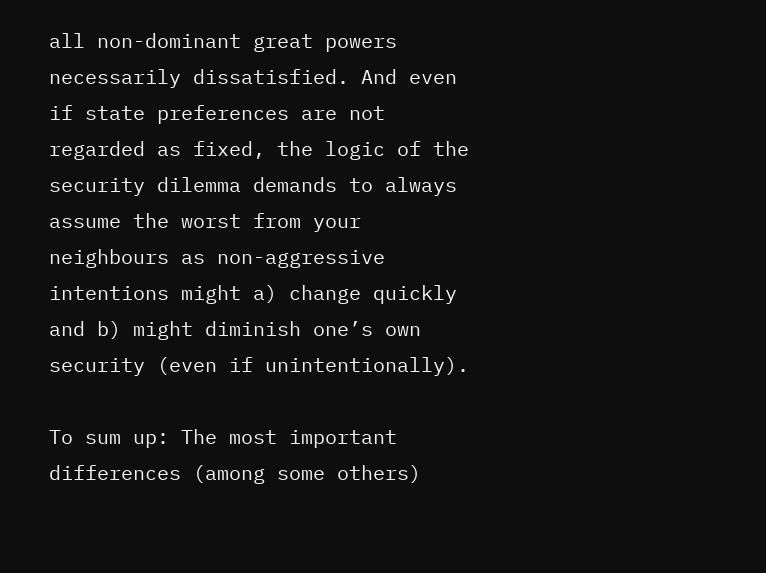all non-dominant great powers necessarily dissatisfied. And even if state preferences are not regarded as fixed, the logic of the security dilemma demands to always assume the worst from your neighbours as non-aggressive intentions might a) change quickly and b) might diminish one’s own security (even if unintentionally).

To sum up: The most important differences (among some others)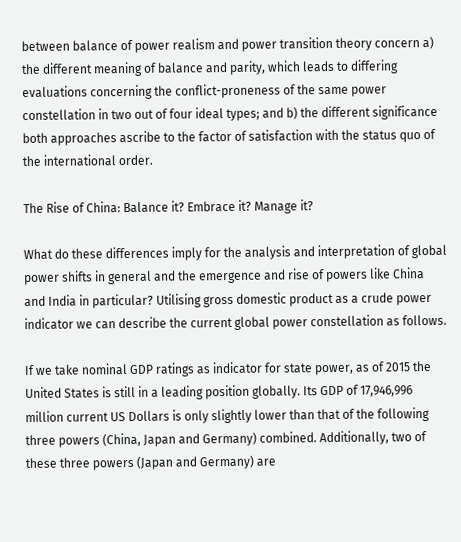between balance of power realism and power transition theory concern a) the different meaning of balance and parity, which leads to differing evaluations concerning the conflict-proneness of the same power constellation in two out of four ideal types; and b) the different significance both approaches ascribe to the factor of satisfaction with the status quo of the international order.

The Rise of China: Balance it? Embrace it? Manage it?

What do these differences imply for the analysis and interpretation of global power shifts in general and the emergence and rise of powers like China and India in particular? Utilising gross domestic product as a crude power indicator we can describe the current global power constellation as follows.

If we take nominal GDP ratings as indicator for state power, as of 2015 the United States is still in a leading position globally. Its GDP of 17,946,996 million current US Dollars is only slightly lower than that of the following three powers (China, Japan and Germany) combined. Additionally, two of these three powers (Japan and Germany) are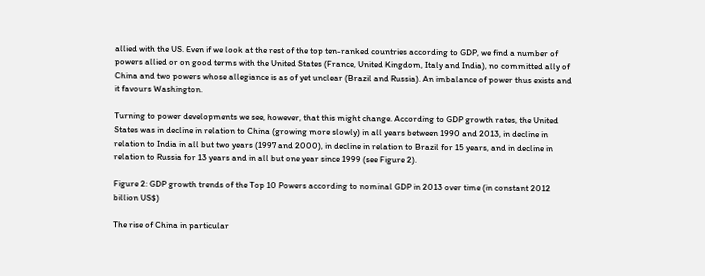allied with the US. Even if we look at the rest of the top ten-ranked countries according to GDP, we find a number of powers allied or on good terms with the United States (France, United Kingdom, Italy and India), no committed ally of China and two powers whose allegiance is as of yet unclear (Brazil and Russia). An imbalance of power thus exists and it favours Washington.

Turning to power developments we see, however, that this might change. According to GDP growth rates, the United States was in decline in relation to China (growing more slowly) in all years between 1990 and 2013, in decline in relation to India in all but two years (1997 and 2000), in decline in relation to Brazil for 15 years, and in decline in relation to Russia for 13 years and in all but one year since 1999 (see Figure 2).

Figure 2: GDP growth trends of the Top 10 Powers according to nominal GDP in 2013 over time (in constant 2012 billion US$)

The rise of China in particular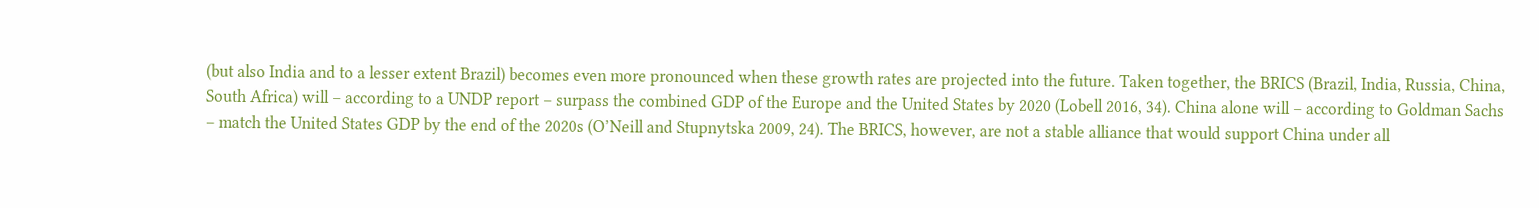(but also India and to a lesser extent Brazil) becomes even more pronounced when these growth rates are projected into the future. Taken together, the BRICS (Brazil, India, Russia, China, South Africa) will – according to a UNDP report – surpass the combined GDP of the Europe and the United States by 2020 (Lobell 2016, 34). China alone will – according to Goldman Sachs – match the United States GDP by the end of the 2020s (O’Neill and Stupnytska 2009, 24). The BRICS, however, are not a stable alliance that would support China under all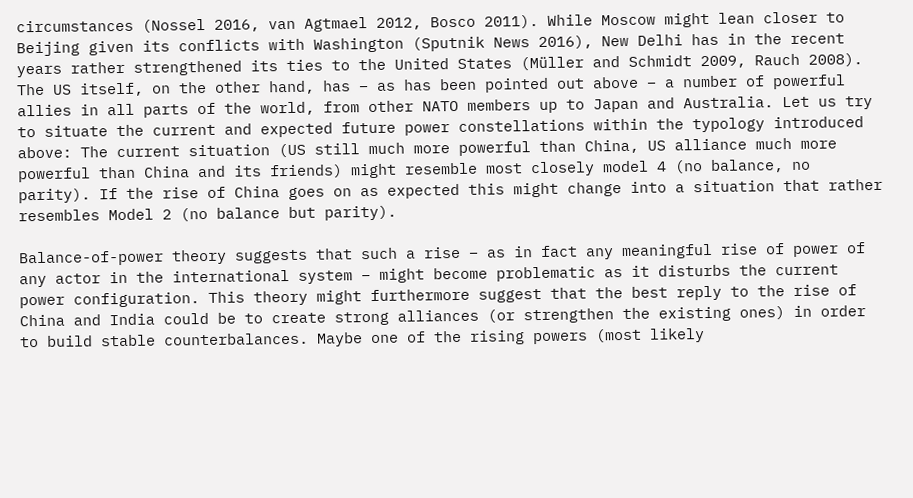circumstances (Nossel 2016, van Agtmael 2012, Bosco 2011). While Moscow might lean closer to Beijing given its conflicts with Washington (Sputnik News 2016), New Delhi has in the recent years rather strengthened its ties to the United States (Müller and Schmidt 2009, Rauch 2008). The US itself, on the other hand, has – as has been pointed out above – a number of powerful allies in all parts of the world, from other NATO members up to Japan and Australia. Let us try to situate the current and expected future power constellations within the typology introduced above: The current situation (US still much more powerful than China, US alliance much more powerful than China and its friends) might resemble most closely model 4 (no balance, no parity). If the rise of China goes on as expected this might change into a situation that rather resembles Model 2 (no balance but parity).

Balance-of-power theory suggests that such a rise – as in fact any meaningful rise of power of any actor in the international system – might become problematic as it disturbs the current power configuration. This theory might furthermore suggest that the best reply to the rise of China and India could be to create strong alliances (or strengthen the existing ones) in order to build stable counterbalances. Maybe one of the rising powers (most likely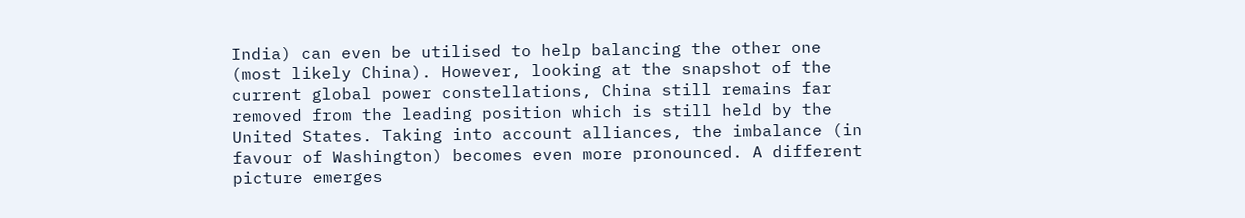India) can even be utilised to help balancing the other one (most likely China). However, looking at the snapshot of the current global power constellations, China still remains far removed from the leading position which is still held by the United States. Taking into account alliances, the imbalance (in favour of Washington) becomes even more pronounced. A different picture emerges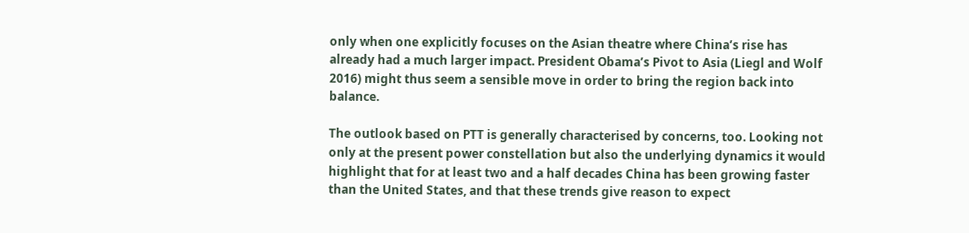only when one explicitly focuses on the Asian theatre where China’s rise has already had a much larger impact. President Obama’s Pivot to Asia (Liegl and Wolf 2016) might thus seem a sensible move in order to bring the region back into balance.

The outlook based on PTT is generally characterised by concerns, too. Looking not only at the present power constellation but also the underlying dynamics it would highlight that for at least two and a half decades China has been growing faster than the United States, and that these trends give reason to expect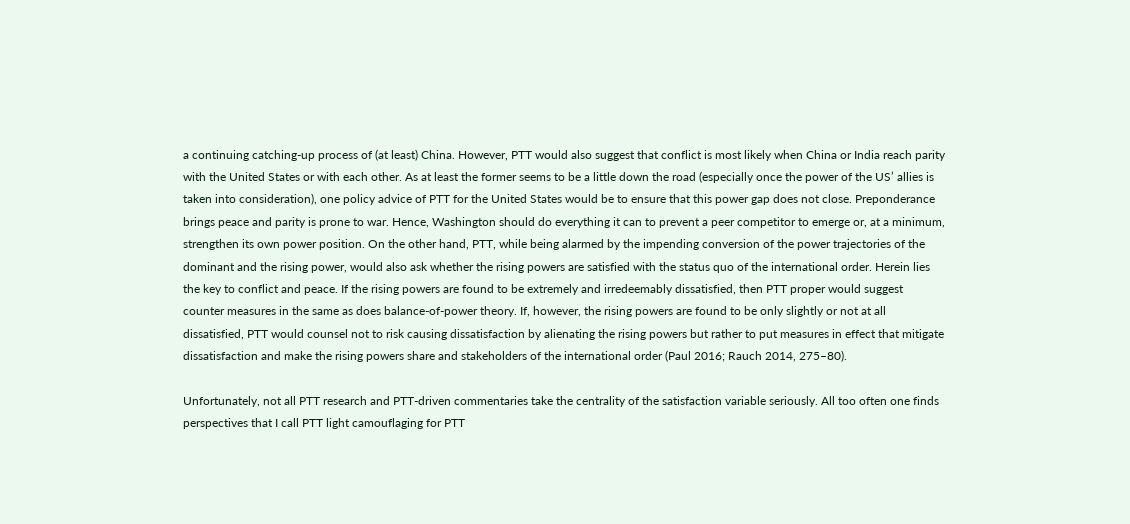a continuing catching-up process of (at least) China. However, PTT would also suggest that conflict is most likely when China or India reach parity with the United States or with each other. As at least the former seems to be a little down the road (especially once the power of the US’ allies is taken into consideration), one policy advice of PTT for the United States would be to ensure that this power gap does not close. Preponderance brings peace and parity is prone to war. Hence, Washington should do everything it can to prevent a peer competitor to emerge or, at a minimum, strengthen its own power position. On the other hand, PTT, while being alarmed by the impending conversion of the power trajectories of the dominant and the rising power, would also ask whether the rising powers are satisfied with the status quo of the international order. Herein lies the key to conflict and peace. If the rising powers are found to be extremely and irredeemably dissatisfied, then PTT proper would suggest counter measures in the same as does balance-of-power theory. If, however, the rising powers are found to be only slightly or not at all dissatisfied, PTT would counsel not to risk causing dissatisfaction by alienating the rising powers but rather to put measures in effect that mitigate dissatisfaction and make the rising powers share and stakeholders of the international order (Paul 2016; Rauch 2014, 275–80).

Unfortunately, not all PTT research and PTT-driven commentaries take the centrality of the satisfaction variable seriously. All too often one finds perspectives that I call PTT light camouflaging for PTT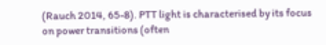(Rauch 2014, 65-8). PTT light is characterised by its focus on power transitions (often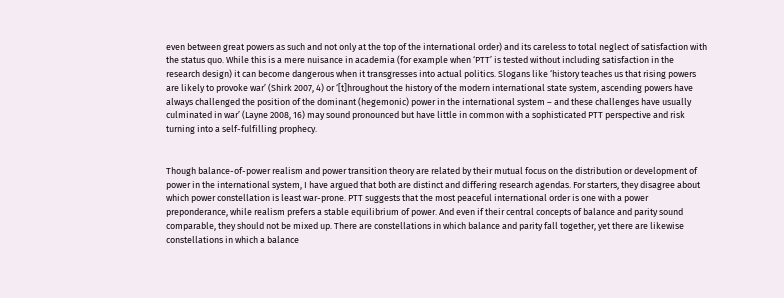even between great powers as such and not only at the top of the international order) and its careless to total neglect of satisfaction with the status quo. While this is a mere nuisance in academia (for example when ‘PTT’ is tested without including satisfaction in the research design) it can become dangerous when it transgresses into actual politics. Slogans like ‘history teaches us that rising powers are likely to provoke war’ (Shirk 2007, 4) or ‘[t]hroughout the history of the modern international state system, ascending powers have always challenged the position of the dominant (hegemonic) power in the international system – and these challenges have usually culminated in war’ (Layne 2008, 16) may sound pronounced but have little in common with a sophisticated PTT perspective and risk turning into a self-fulfilling prophecy.


Though balance-of-power realism and power transition theory are related by their mutual focus on the distribution or development of power in the international system, I have argued that both are distinct and differing research agendas. For starters, they disagree about which power constellation is least war-prone. PTT suggests that the most peaceful international order is one with a power preponderance, while realism prefers a stable equilibrium of power. And even if their central concepts of balance and parity sound comparable, they should not be mixed up. There are constellations in which balance and parity fall together, yet there are likewise constellations in which a balance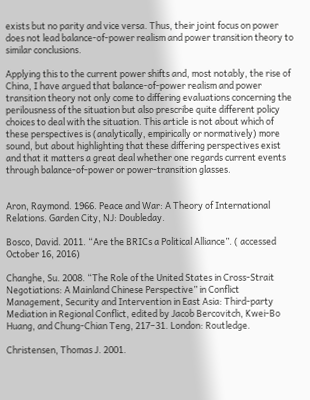exists but no parity and vice versa. Thus, their joint focus on power does not lead balance-of-power realism and power transition theory to similar conclusions.

Applying this to the current power shifts and, most notably, the rise of China, I have argued that balance-of-power realism and power transition theory not only come to differing evaluations concerning the perilousness of the situation but also prescribe quite different policy choices to deal with the situation. This article is not about which of these perspectives is (analytically, empirically or normatively) more sound, but about highlighting that these differing perspectives exist and that it matters a great deal whether one regards current events through balance-of-power or power-transition glasses.


Aron, Raymond. 1966. Peace and War: A Theory of International Relations. Garden City, NJ: Doubleday.

Bosco, David. 2011. “Are the BRICs a Political Alliance”. ( accessed October 16, 2016)

Changhe, Su. 2008. “The Role of the United States in Cross-Strait Negotiations: A Mainland Chinese Perspective” in Conflict Management, Security and Intervention in East Asia: Third-party Mediation in Regional Conflict, edited by Jacob Bercovitch, Kwei-Bo Huang, and Chung-Chian Teng, 217–31. London: Routledge.

Christensen, Thomas J. 2001.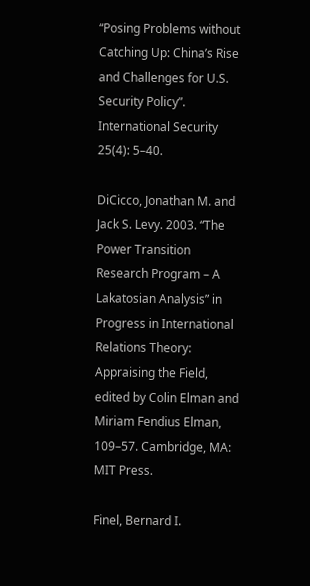“Posing Problems without Catching Up: China’s Rise and Challenges for U.S. Security Policy”. International Security 25(4): 5–40.

DiCicco, Jonathan M. and Jack S. Levy. 2003. “The Power Transition Research Program – A Lakatosian Analysis” in Progress in International Relations Theory: Appraising the Field, edited by Colin Elman and Miriam Fendius Elman, 109–57. Cambridge, MA: MIT Press.

Finel, Bernard I.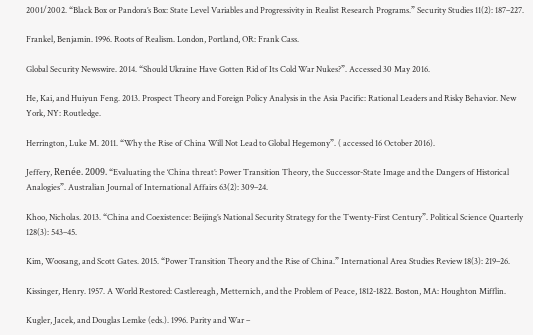2001/2002. “Black Box or Pandora’s Box: State Level Variables and Progressivity in Realist Research Programs.” Security Studies 11(2): 187–227.

Frankel, Benjamin. 1996. Roots of Realism. London, Portland, OR: Frank Cass.

Global Security Newswire. 2014. “Should Ukraine Have Gotten Rid of Its Cold War Nukes?”. Accessed 30 May 2016.

He, Kai, and Huiyun Feng. 2013. Prospect Theory and Foreign Policy Analysis in the Asia Pacific: Rational Leaders and Risky Behavior. New York, NY: Routledge.

Herrington, Luke M. 2011. “Why the Rise of China Will Not Lead to Global Hegemony”. ( accessed 16 October 2016).

Jeffery, Renée. 2009. “Evaluating the ‘China threat’: Power Transition Theory, the Successor-State Image and the Dangers of Historical Analogies”. Australian Journal of International Affairs 63(2): 309–24.

Khoo, Nicholas. 2013. “China and Coexistence: Beijing’s National Security Strategy for the Twenty-First Century”. Political Science Quarterly 128(3): 543–45.

Kim, Woosang, and Scott Gates. 2015. “Power Transition Theory and the Rise of China.” International Area Studies Review 18(3): 219–26.

Kissinger, Henry. 1957. A World Restored: Castlereagh, Metternich, and the Problem of Peace, 1812-1822. Boston, MA: Houghton Mifflin.

Kugler, Jacek, and Douglas Lemke (eds.). 1996. Parity and War –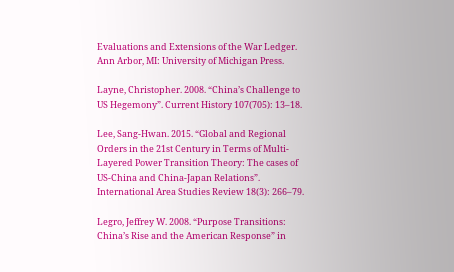Evaluations and Extensions of the War Ledger. Ann Arbor, MI: University of Michigan Press.

Layne, Christopher. 2008. “China’s Challenge to US Hegemony”. Current History 107(705): 13–18.

Lee, Sang-Hwan. 2015. “Global and Regional Orders in the 21st Century in Terms of Multi-Layered Power Transition Theory: The cases of US-China and China-Japan Relations”. International Area Studies Review 18(3): 266–79.

Legro, Jeffrey W. 2008. “Purpose Transitions: China’s Rise and the American Response” in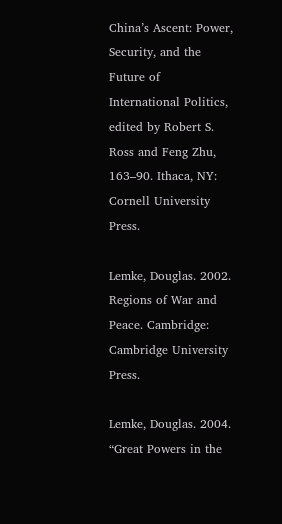China’s Ascent: Power, Security, and the Future of International Politics, edited by Robert S. Ross and Feng Zhu, 163–90. Ithaca, NY: Cornell University Press.

Lemke, Douglas. 2002. Regions of War and Peace. Cambridge: Cambridge University Press.

Lemke, Douglas. 2004. “Great Powers in the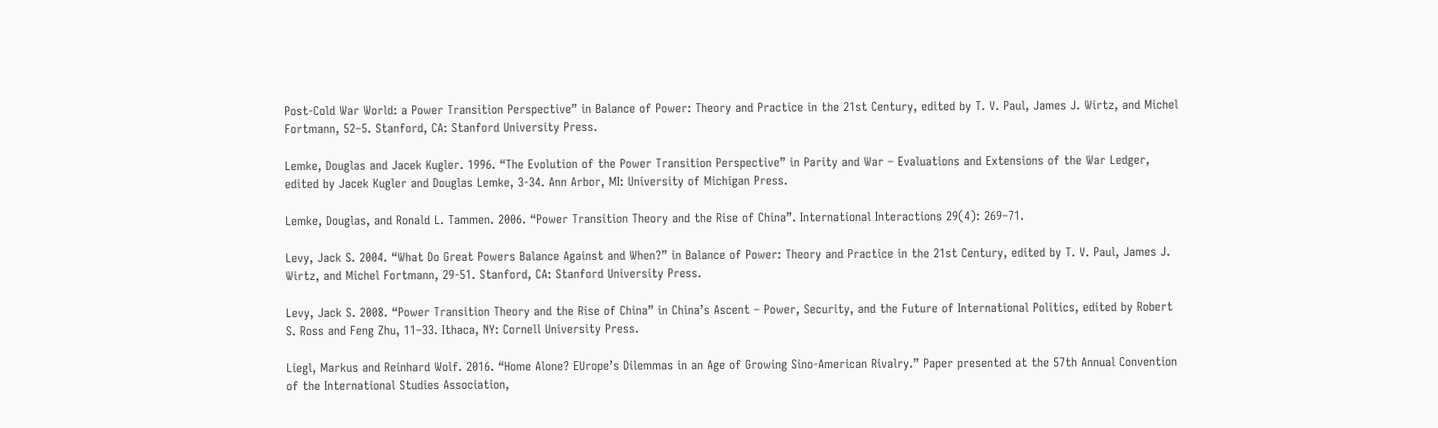Post-Cold War World: a Power Transition Perspective” in Balance of Power: Theory and Practice in the 21st Century, edited by T. V. Paul, James J. Wirtz, and Michel Fortmann, 52–5. Stanford, CA: Stanford University Press.

Lemke, Douglas and Jacek Kugler. 1996. “The Evolution of the Power Transition Perspective” in Parity and War – Evaluations and Extensions of the War Ledger, edited by Jacek Kugler and Douglas Lemke, 3-34. Ann Arbor, MI: University of Michigan Press.

Lemke, Douglas, and Ronald L. Tammen. 2006. “Power Transition Theory and the Rise of China”. International Interactions 29(4): 269–71.

Levy, Jack S. 2004. “What Do Great Powers Balance Against and When?” in Balance of Power: Theory and Practice in the 21st Century, edited by T. V. Paul, James J. Wirtz, and Michel Fortmann, 29-51. Stanford, CA: Stanford University Press.

Levy, Jack S. 2008. “Power Transition Theory and the Rise of China” in China’s Ascent – Power, Security, and the Future of International Politics, edited by Robert S. Ross and Feng Zhu, 11–33. Ithaca, NY: Cornell University Press.

Liegl, Markus and Reinhard Wolf. 2016. “Home Alone? EUrope’s Dilemmas in an Age of Growing Sino-American Rivalry.” Paper presented at the 57th Annual Convention of the International Studies Association,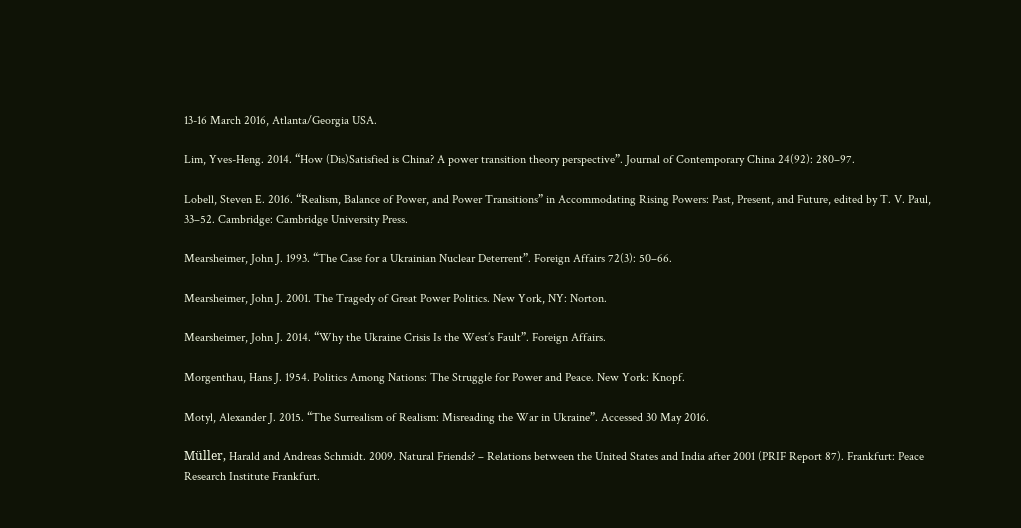13-16 March 2016, Atlanta/Georgia USA.

Lim, Yves-Heng. 2014. “How (Dis)Satisfied is China? A power transition theory perspective”. Journal of Contemporary China 24(92): 280–97.

Lobell, Steven E. 2016. “Realism, Balance of Power, and Power Transitions” in Accommodating Rising Powers: Past, Present, and Future, edited by T. V. Paul, 33–52. Cambridge: Cambridge University Press.

Mearsheimer, John J. 1993. “The Case for a Ukrainian Nuclear Deterrent”. Foreign Affairs 72(3): 50–66.

Mearsheimer, John J. 2001. The Tragedy of Great Power Politics. New York, NY: Norton.

Mearsheimer, John J. 2014. “Why the Ukraine Crisis Is the West’s Fault”. Foreign Affairs.

Morgenthau, Hans J. 1954. Politics Among Nations: The Struggle for Power and Peace. New York: Knopf.

Motyl, Alexander J. 2015. “The Surrealism of Realism: Misreading the War in Ukraine”. Accessed 30 May 2016.

Müller, Harald and Andreas Schmidt. 2009. Natural Friends? – Relations between the United States and India after 2001 (PRIF Report 87). Frankfurt: Peace Research Institute Frankfurt.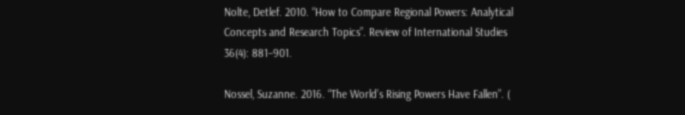Nolte, Detlef. 2010. “How to Compare Regional Powers: Analytical Concepts and Research Topics”. Review of International Studies 36(4): 881–901.

Nossel, Suzanne. 2016. “The World’s Rising Powers Have Fallen”. (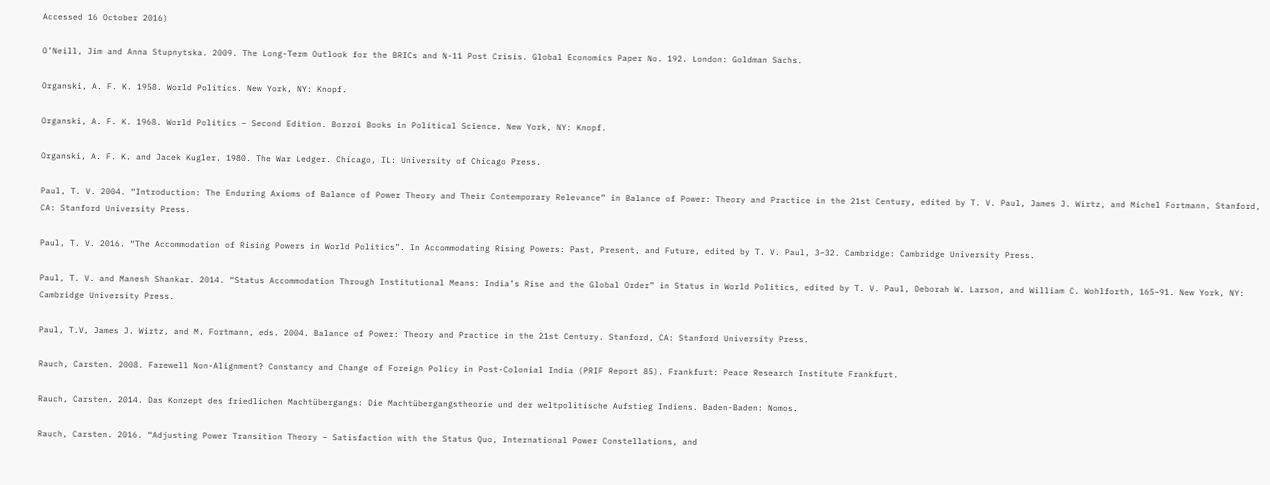Accessed 16 October 2016)

O’Neill, Jim and Anna Stupnytska. 2009. The Long-Term Outlook for the BRICs and N-11 Post Crisis. Global Economics Paper No. 192. London: Goldman Sachs.

Organski, A. F. K. 1958. World Politics. New York, NY: Knopf.

Organski, A. F. K. 1968. World Politics – Second Edition. Borzoi Books in Political Science. New York, NY: Knopf.

Organski, A. F. K. and Jacek Kugler. 1980. The War Ledger. Chicago, IL: University of Chicago Press.

Paul, T. V. 2004. “Introduction: The Enduring Axioms of Balance of Power Theory and Their Contemporary Relevance” in Balance of Power: Theory and Practice in the 21st Century, edited by T. V. Paul, James J. Wirtz, and Michel Fortmann. Stanford, CA: Stanford University Press.

Paul, T. V. 2016. “The Accommodation of Rising Powers in World Politics”. In Accommodating Rising Powers: Past, Present, and Future, edited by T. V. Paul, 3–32. Cambridge: Cambridge University Press.

Paul, T. V. and Manesh Shankar. 2014. “Status Accommodation Through Institutional Means: India’s Rise and the Global Order” in Status in World Politics, edited by T. V. Paul, Deborah W. Larson, and William C. Wohlforth, 165–91. New York, NY: Cambridge University Press.

Paul, T.V, James J. Wirtz, and M. Fortmann, eds. 2004. Balance of Power: Theory and Practice in the 21st Century. Stanford, CA: Stanford University Press.

Rauch, Carsten. 2008. Farewell Non-Alignment? Constancy and Change of Foreign Policy in Post-Colonial India (PRIF Report 85). Frankfurt: Peace Research Institute Frankfurt.

Rauch, Carsten. 2014. Das Konzept des friedlichen Machtübergangs: Die Machtübergangstheorie und der weltpolitische Aufstieg Indiens. Baden-Baden: Nomos.

Rauch, Carsten. 2016. “Adjusting Power Transition Theory – Satisfaction with the Status Quo, International Power Constellations, and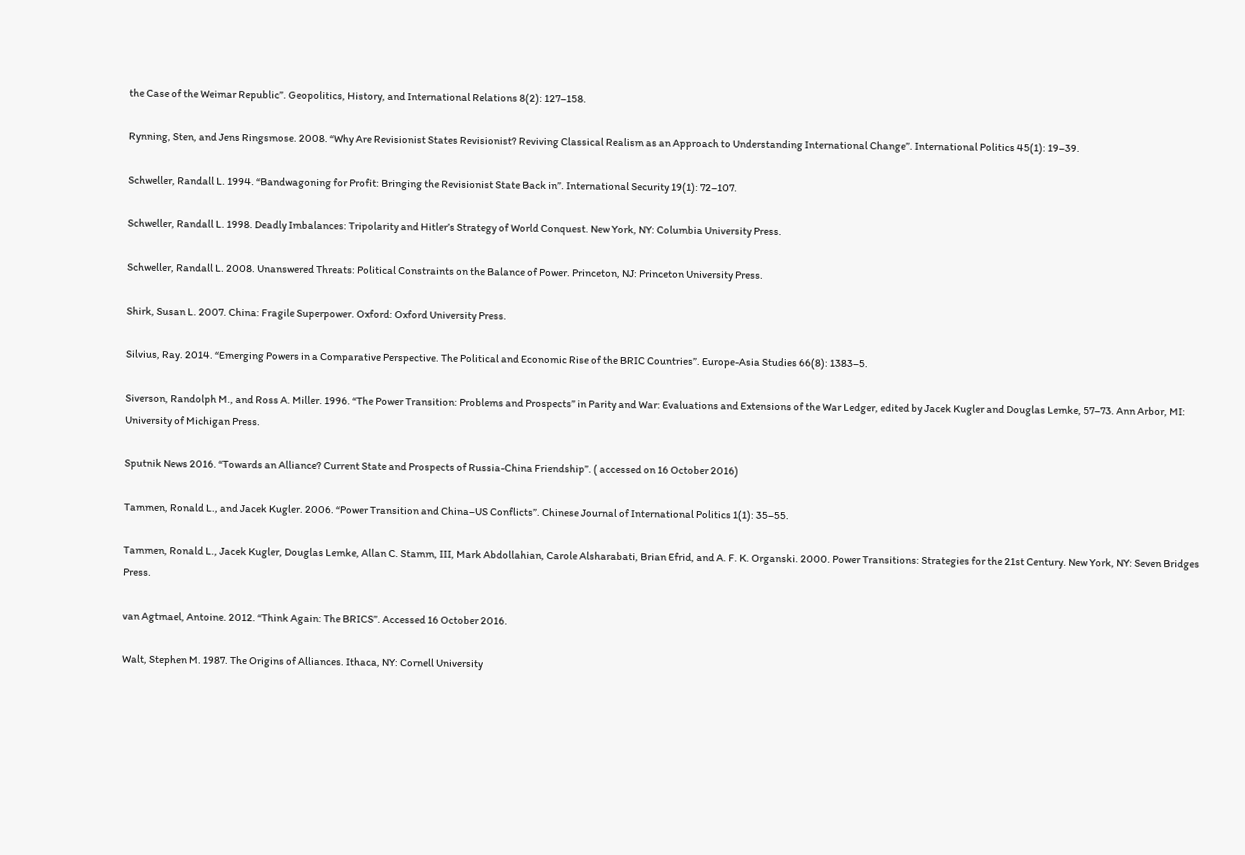the Case of the Weimar Republic”. Geopolitics, History, and International Relations 8(2): 127–158.

Rynning, Sten, and Jens Ringsmose. 2008. “Why Are Revisionist States Revisionist? Reviving Classical Realism as an Approach to Understanding International Change”. International Politics 45(1): 19–39.

Schweller, Randall L. 1994. “Bandwagoning for Profit: Bringing the Revisionist State Back in”. International Security 19(1): 72–107.

Schweller, Randall L. 1998. Deadly Imbalances: Tripolarity and Hitler’s Strategy of World Conquest. New York, NY: Columbia University Press.

Schweller, Randall L. 2008. Unanswered Threats: Political Constraints on the Balance of Power. Princeton, NJ: Princeton University Press.

Shirk, Susan L. 2007. China: Fragile Superpower. Oxford: Oxford University Press.

Silvius, Ray. 2014. “Emerging Powers in a Comparative Perspective. The Political and Economic Rise of the BRIC Countries”. Europe-Asia Studies 66(8): 1383–5.

Siverson, Randolph M., and Ross A. Miller. 1996. “The Power Transition: Problems and Prospects” in Parity and War: Evaluations and Extensions of the War Ledger, edited by Jacek Kugler and Douglas Lemke, 57–73. Ann Arbor, MI: University of Michigan Press.

Sputnik News 2016. “Towards an Alliance? Current State and Prospects of Russia-China Friendship”. ( accessed on 16 October 2016)

Tammen, Ronald L., and Jacek Kugler. 2006. “Power Transition and China–US Conflicts”. Chinese Journal of International Politics 1(1): 35–55.

Tammen, Ronald L., Jacek Kugler, Douglas Lemke, Allan C. Stamm, III, Mark Abdollahian, Carole Alsharabati, Brian Efrid, and A. F. K. Organski. 2000. Power Transitions: Strategies for the 21st Century. New York, NY: Seven Bridges Press.

van Agtmael, Antoine. 2012. “Think Again: The BRICS”. Accessed 16 October 2016.

Walt, Stephen M. 1987. The Origins of Alliances. Ithaca, NY: Cornell University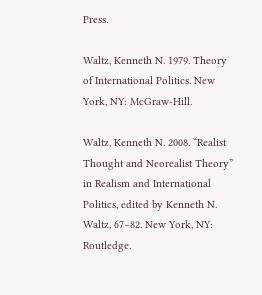Press.

Waltz, Kenneth N. 1979. Theory of International Politics. New York, NY: McGraw-Hill.

Waltz, Kenneth N. 2008. “Realist Thought and Neorealist Theory” in Realism and International Politics, edited by Kenneth N. Waltz, 67–82. New York, NY: Routledge.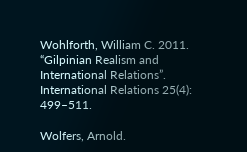Wohlforth, William C. 2011. “Gilpinian Realism and International Relations”. International Relations 25(4): 499–511.

Wolfers, Arnold.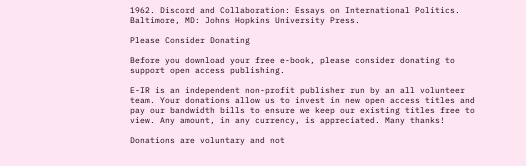1962. Discord and Collaboration: Essays on International Politics. Baltimore, MD: Johns Hopkins University Press.

Please Consider Donating

Before you download your free e-book, please consider donating to support open access publishing.

E-IR is an independent non-profit publisher run by an all volunteer team. Your donations allow us to invest in new open access titles and pay our bandwidth bills to ensure we keep our existing titles free to view. Any amount, in any currency, is appreciated. Many thanks!

Donations are voluntary and not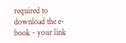required to download the e-book - your link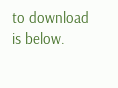to download is below.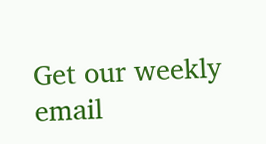Get our weekly email